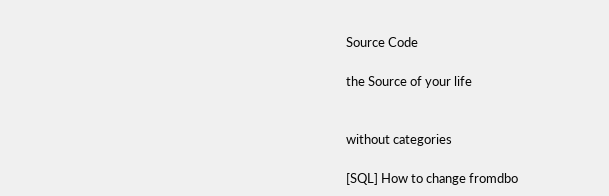Source Code

the Source of your life


without categories

[SQL] How to change fromdbo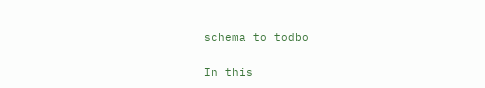schema to todbo

In this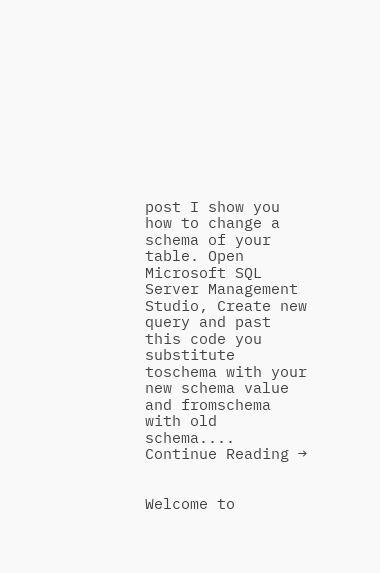post I show you how to change a schema of your table. Open Microsoft SQL Server Management Studio, Create new query and past this code you substitute toschema with your new schema value and fromschema with old schema.... Continue Reading →


Welcome to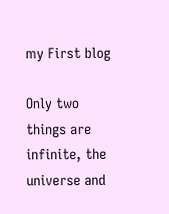my First blog

Only two things are infinite, the universe and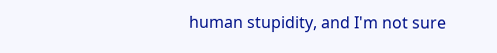human stupidity, and I'm not sure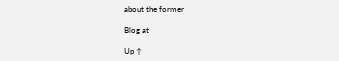about the former

Blog at

Up ↑